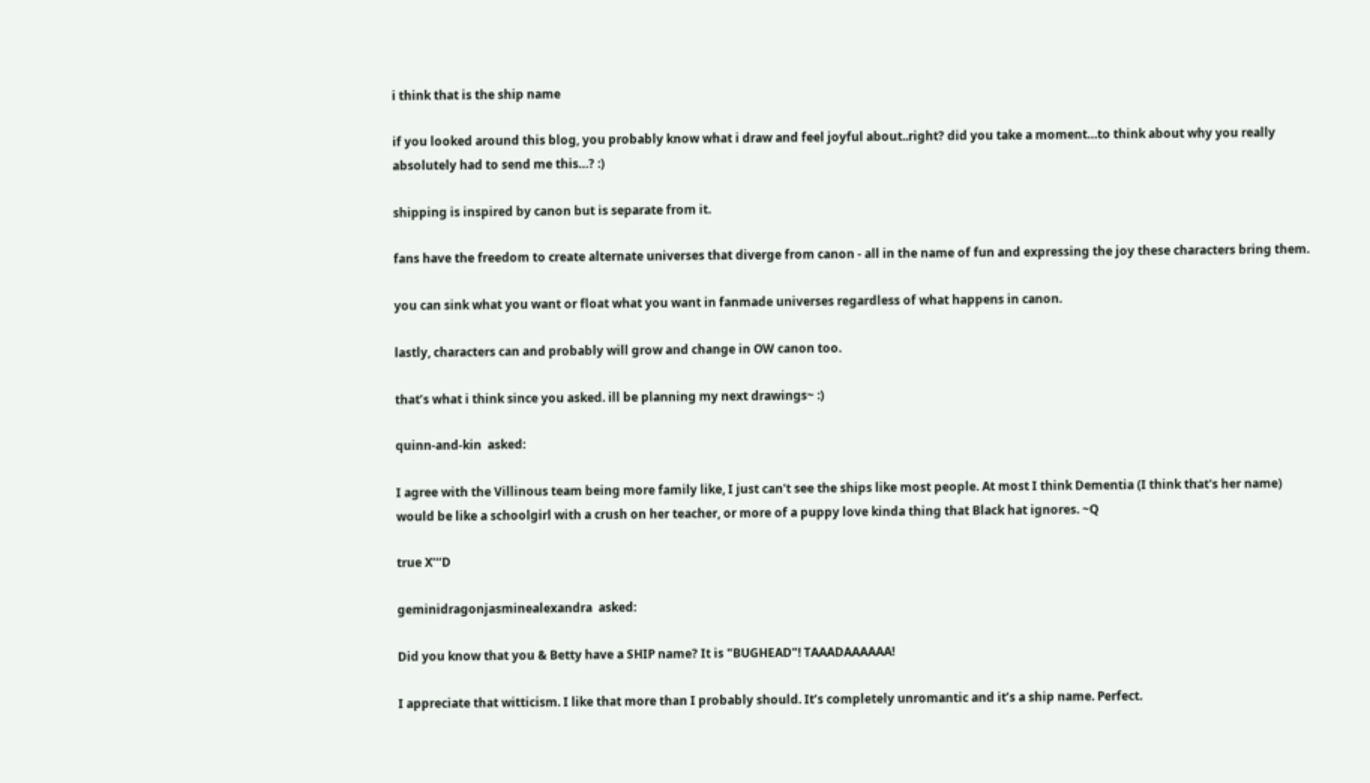i think that is the ship name

if you looked around this blog, you probably know what i draw and feel joyful about..right? did you take a moment…to think about why you really absolutely had to send me this…? :)

shipping is inspired by canon but is separate from it.

fans have the freedom to create alternate universes that diverge from canon - all in the name of fun and expressing the joy these characters bring them.

you can sink what you want or float what you want in fanmade universes regardless of what happens in canon.

lastly, characters can and probably will grow and change in OW canon too.

that’s what i think since you asked. ill be planning my next drawings~ :)

quinn-and-kin  asked:

I agree with the Villinous team being more family like, I just can't see the ships like most people. At most I think Dementia (I think that's her name) would be like a schoolgirl with a crush on her teacher, or more of a puppy love kinda thing that Black hat ignores. ~Q

true X’‘‘D

geminidragonjasminealexandra  asked:

Did you know that you & Betty have a SHIP name? It is "BUGHEAD"! TAAADAAAAAA!

I appreciate that witticism. I like that more than I probably should. It’s completely unromantic and it’s a ship name. Perfect.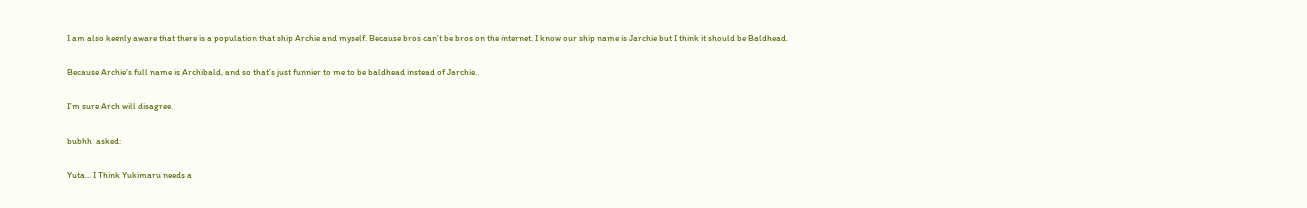I am also keenly aware that there is a population that ship Archie and myself. Because bros can’t be bros on the internet. I know our ship name is Jarchie but I think it should be Baldhead.

Because Archie’s full name is Archibald, and so that’s just funnier to me to be baldhead instead of Jarchie.

I’m sure Arch will disagree.

bubhh  asked:

Yuta... I Think Yukimaru needs a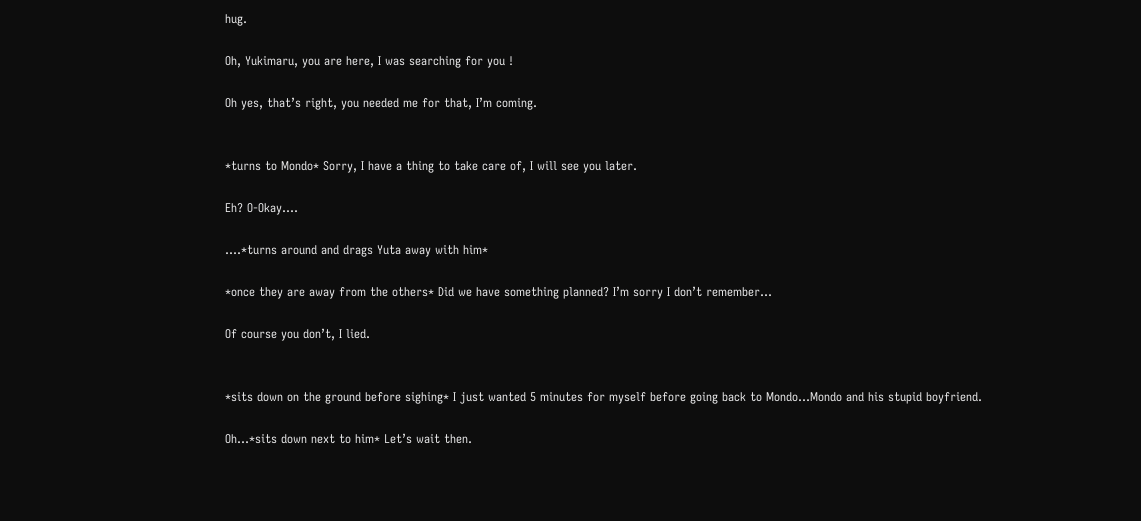hug.

Oh, Yukimaru, you are here, I was searching for you !

Oh yes, that’s right, you needed me for that, I’m coming.


*turns to Mondo* Sorry, I have a thing to take care of, I will see you later.

Eh? O-Okay….

….*turns around and drags Yuta away with him*

*once they are away from the others* Did we have something planned? I’m sorry I don’t remember…

Of course you don’t, I lied.


*sits down on the ground before sighing* I just wanted 5 minutes for myself before going back to Mondo…Mondo and his stupid boyfriend.

Oh…*sits down next to him* Let’s wait then.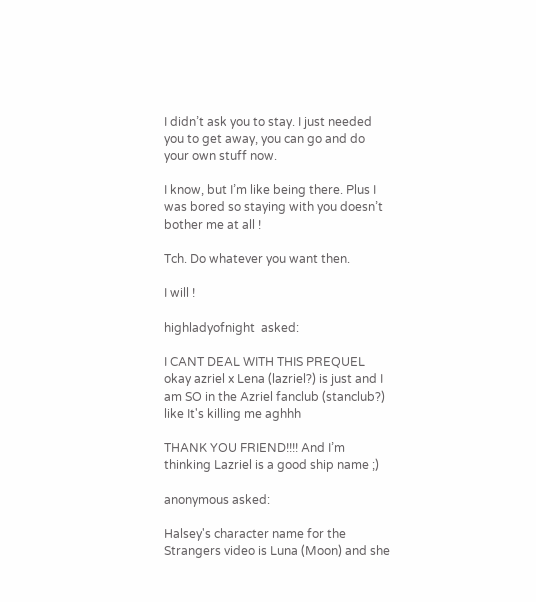I didn’t ask you to stay. I just needed you to get away, you can go and do your own stuff now.

I know, but I’m like being there. Plus I was bored so staying with you doesn’t bother me at all !

Tch. Do whatever you want then.

I will !

highladyofnight  asked:

I CANT DEAL WITH THIS PREQUEL okay azriel x Lena (lazriel?) is just and I am SO in the Azriel fanclub (stanclub?) like It's killing me aghhh

THANK YOU FRIEND!!!! And I’m thinking Lazriel is a good ship name ;)

anonymous asked:

Halsey's character name for the Strangers video is Luna (Moon) and she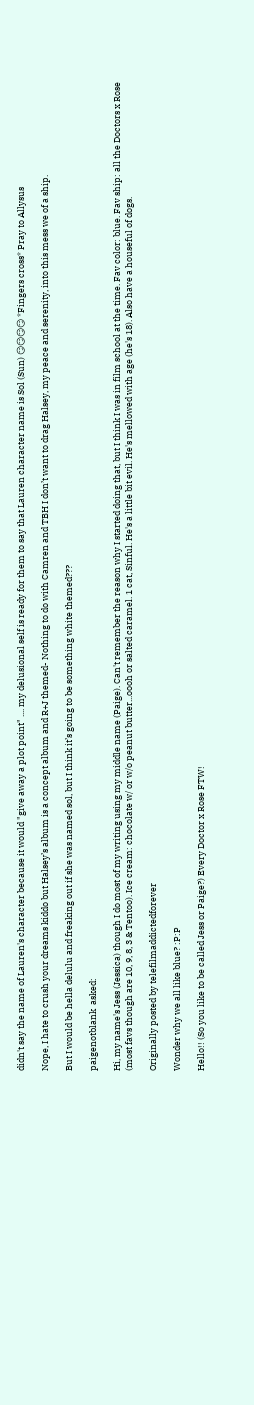didn't say the name of Lauren's character because it would "give away a plot point" .... my delusional self is ready for them to say that Lauren character name is Sol (Sun) 😏😏😏😏 *Fingers cross* Pray to Allysus

Nope, I hate to crush your dreams kiddo but Halsey’s album is a concept album and R+J themed- Nothing to do with Camren and TBH I don’t want to drag Halsey, my peace and serenity, into this mess we of a ship.

But I would be hella delulu and freaking out if she was named sol, but I think it’s going to be something white themed???

paigenotblank  asked:

Hi, my name's Jess (Jessica) though I do most of my writing using my middle name (Paige). Can't remember the reason why I started doing that, but I think I was in film school at the time. Fav color: blue. Fav ship: all the Doctors x Rose (most favs though are 10, 9, 8, 3 & Tentoo). Ice cream: chocolate w/ or w/o peanut butter...oooh or salted caramel. 1 cat, Sinful. He's a little bit evil. He's mellowed with age (he's 18). Also have a houseful of dogs.

Originally posted by telefilmaddictedforever

Wonder why we all like blue? :P:P

Hello!! (So you like to be called Jess or Paige?) Every Doctor x Rose FTW!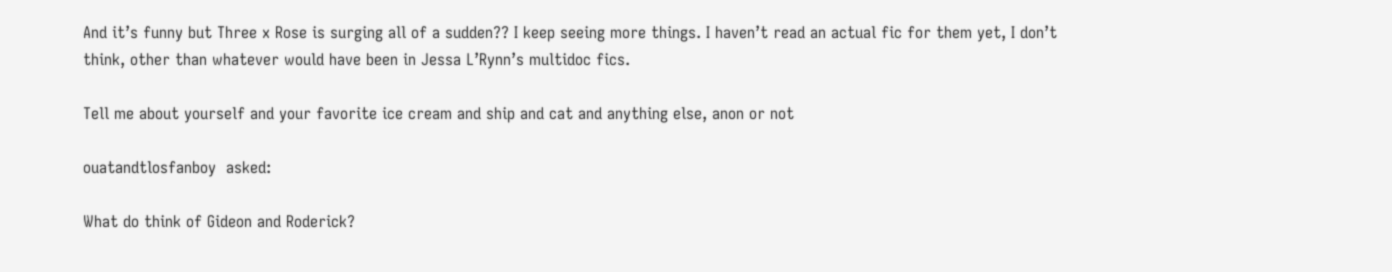And it’s funny but Three x Rose is surging all of a sudden?? I keep seeing more things. I haven’t read an actual fic for them yet, I don’t think, other than whatever would have been in Jessa L’Rynn’s multidoc fics.

Tell me about yourself and your favorite ice cream and ship and cat and anything else, anon or not

ouatandtlosfanboy  asked:

What do think of Gideon and Roderick?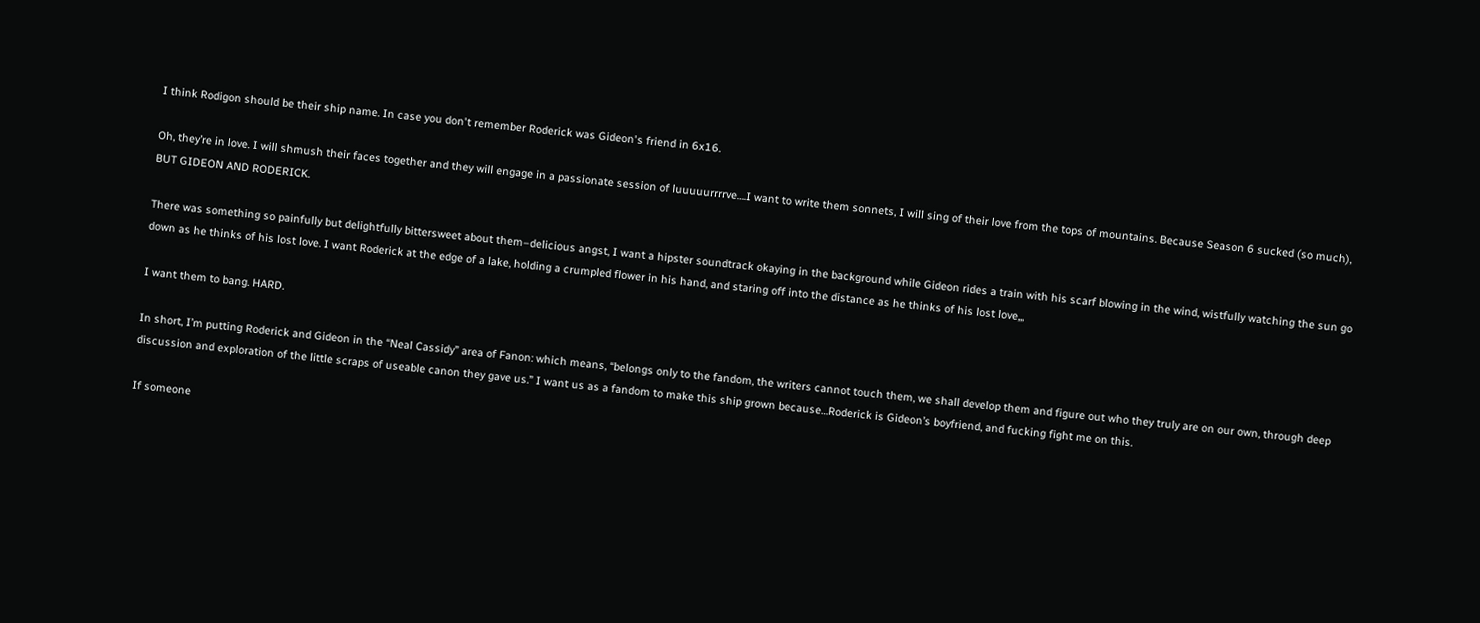I think Rodigon should be their ship name. In case you don't remember Roderick was Gideon's friend in 6x16.

Oh, they’re in love. I will shmush their faces together and they will engage in a passionate session of luuuuurrrrve….I want to write them sonnets, I will sing of their love from the tops of mountains. Because Season 6 sucked (so much), BUT GIDEON AND RODERICK.

There was something so painfully but delightfully bittersweet about them–delicious angst, I want a hipster soundtrack okaying in the background while Gideon rides a train with his scarf blowing in the wind, wistfully watching the sun go down as he thinks of his lost love. I want Roderick at the edge of a lake, holding a crumpled flower in his hand, and staring off into the distance as he thinks of his lost love,,,

I want them to bang. HARD.

In short, I’m putting Roderick and Gideon in the “Neal Cassidy” area of Fanon: which means, “belongs only to the fandom, the writers cannot touch them, we shall develop them and figure out who they truly are on our own, through deep discussion and exploration of the little scraps of useable canon they gave us.” I want us as a fandom to make this ship grown because…Roderick is Gideon’s boyfriend, and fucking fight me on this.

If someone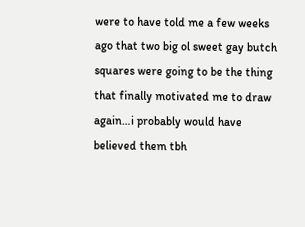were to have told me a few weeks ago that two big ol sweet gay butch squares were going to be the thing that finally motivated me to draw again…i probably would have believed them tbh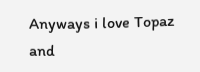Anyways i love Topaz and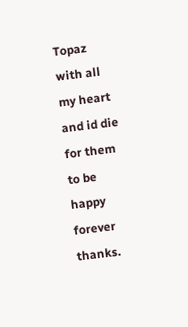Topaz with all my heart and id die for them to be happy forever thanks.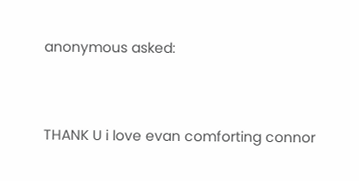anonymous asked:


THANK U i love evan comforting connor